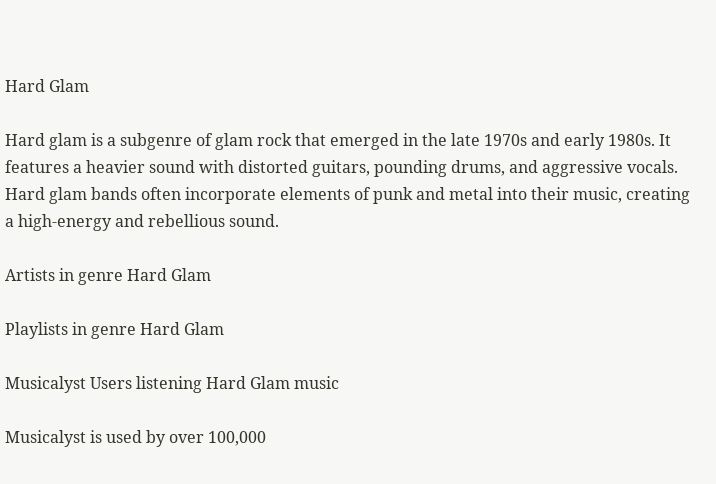Hard Glam

Hard glam is a subgenre of glam rock that emerged in the late 1970s and early 1980s. It features a heavier sound with distorted guitars, pounding drums, and aggressive vocals. Hard glam bands often incorporate elements of punk and metal into their music, creating a high-energy and rebellious sound.

Artists in genre Hard Glam

Playlists in genre Hard Glam

Musicalyst Users listening Hard Glam music

Musicalyst is used by over 100,000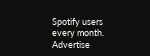Spotify users every month.
Advertise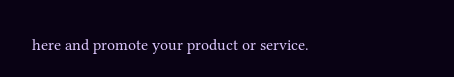here and promote your product or service.